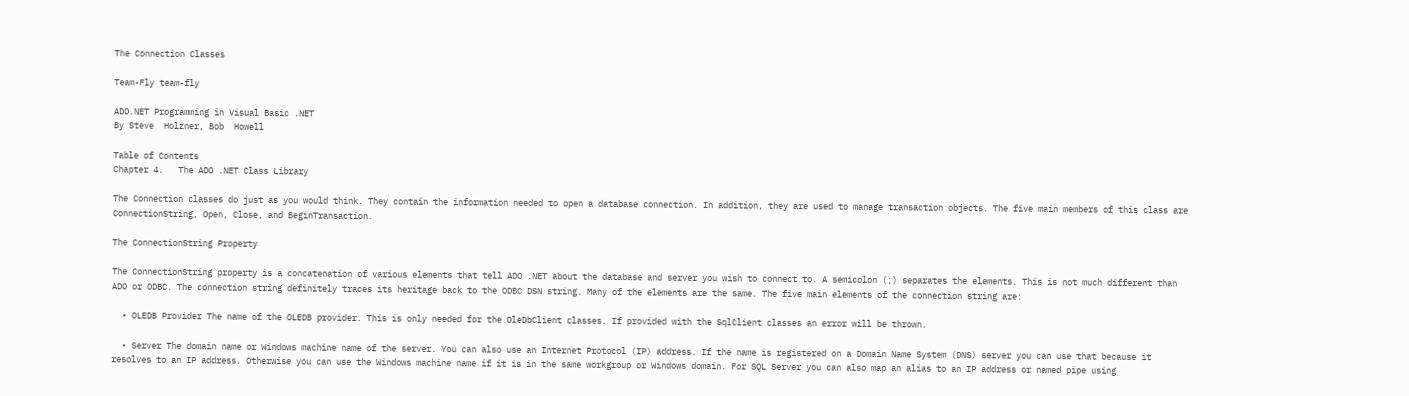The Connection Classes

Team-Fly team-fly

ADO.NET Programming in Visual Basic .NET
By Steve  Holzner, Bob  Howell

Table of Contents
Chapter 4.   The ADO .NET Class Library

The Connection classes do just as you would think. They contain the information needed to open a database connection. In addition, they are used to manage transaction objects. The five main members of this class are ConnectionString, Open, Close, and BeginTransaction.

The ConnectionString Property

The ConnectionString property is a concatenation of various elements that tell ADO .NET about the database and server you wish to connect to. A semicolon (;) separates the elements. This is not much different than ADO or ODBC. The connection string definitely traces its heritage back to the ODBC DSN string. Many of the elements are the same. The five main elements of the connection string are:

  • OLEDB Provider The name of the OLEDB provider. This is only needed for the OleDbClient classes. If provided with the SqlClient classes an error will be thrown.

  • Server The domain name or Windows machine name of the server. You can also use an Internet Protocol (IP) address. If the name is registered on a Domain Name System (DNS) server you can use that because it resolves to an IP address. Otherwise you can use the Windows machine name if it is in the same workgroup or Windows domain. For SQL Server you can also map an alias to an IP address or named pipe using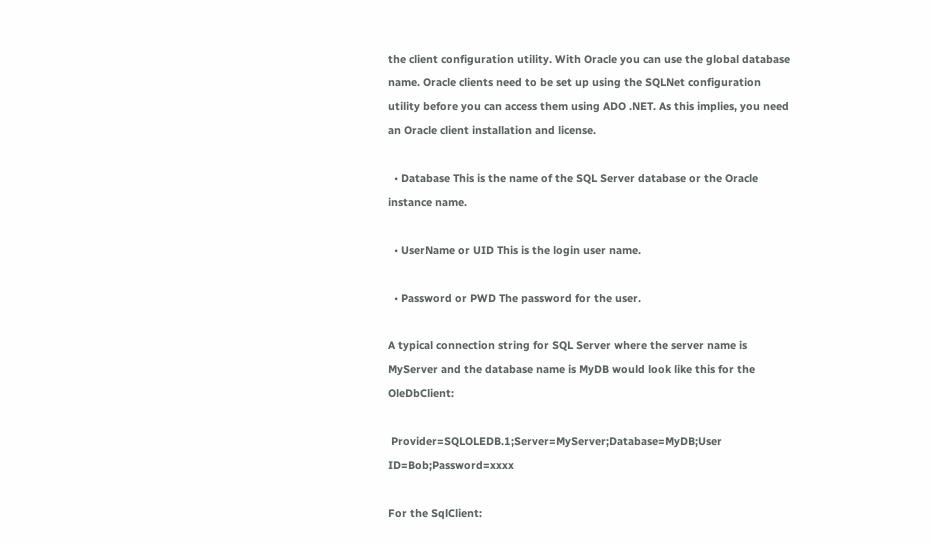the client configuration utility. With Oracle you can use the global database name. Oracle clients need to be set up using the SQLNet configuration utility before you can access them using ADO .NET. As this implies, you need an Oracle client installation and license.

  • Database This is the name of the SQL Server database or the Oracle instance name.

  • UserName or UID This is the login user name.

  • Password or PWD The password for the user.

A typical connection string for SQL Server where the server name is MyServer and the database name is MyDB would look like this for the OleDbClient:

 Provider=SQLOLEDB.1;Server=MyServer;Database=MyDB;User  ID=Bob;Password=xxxx

For the SqlClient: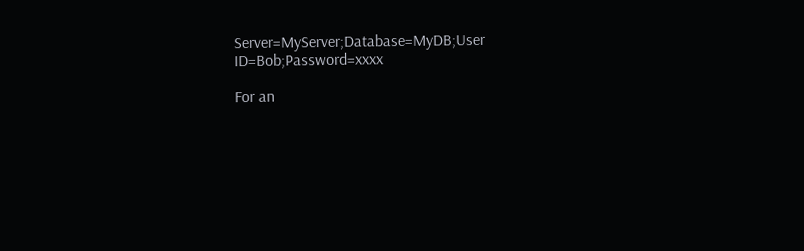Server=MyServer;Database=MyDB;User ID=Bob;Password=xxxx

For an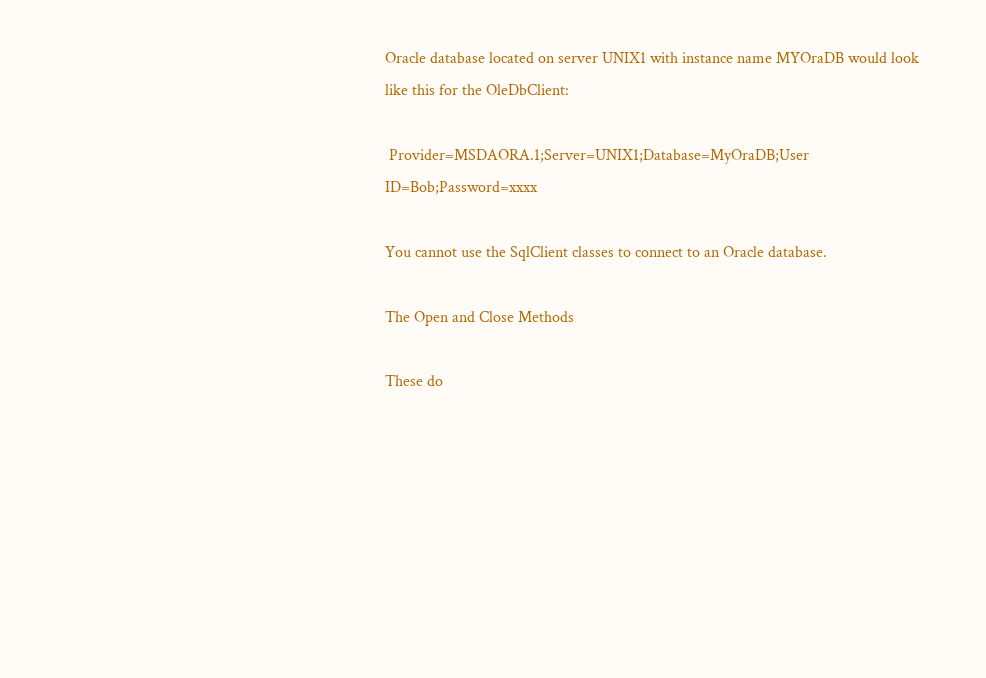Oracle database located on server UNIX1 with instance name MYOraDB would look like this for the OleDbClient:

 Provider=MSDAORA.1;Server=UNIX1;Database=MyOraDB;User  ID=Bob;Password=xxxx

You cannot use the SqlClient classes to connect to an Oracle database.

The Open and Close Methods

These do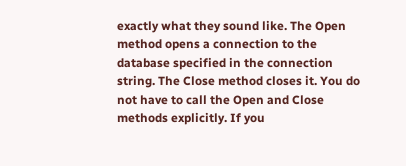exactly what they sound like. The Open method opens a connection to the database specified in the connection string. The Close method closes it. You do not have to call the Open and Close methods explicitly. If you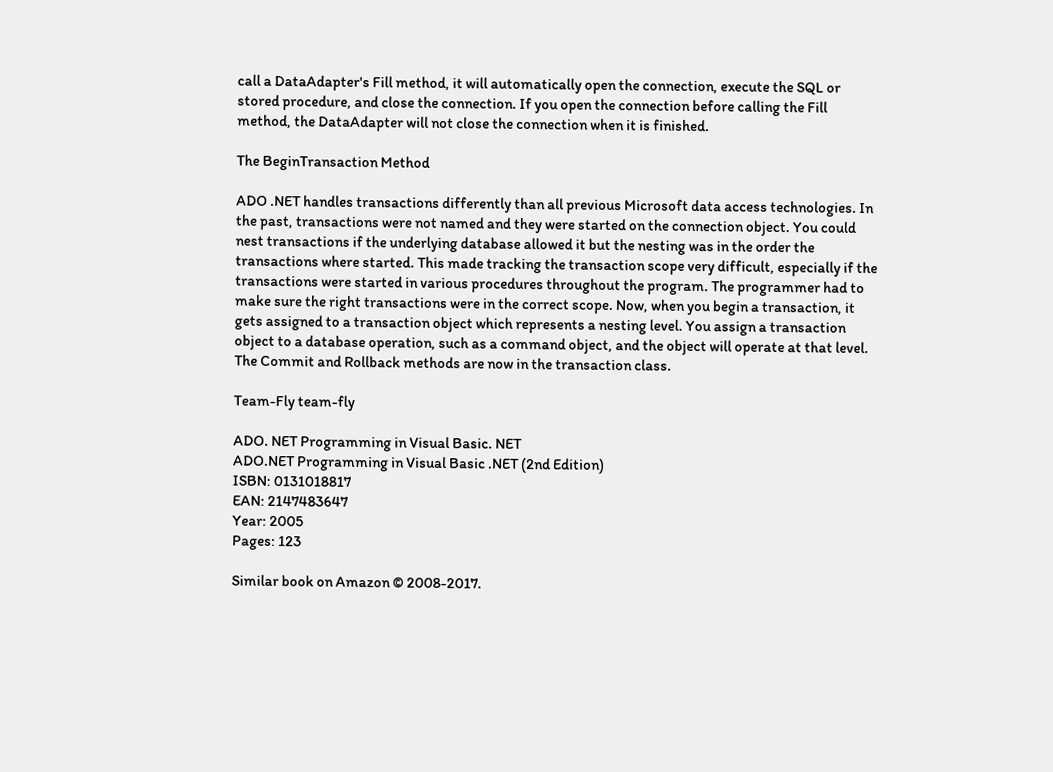call a DataAdapter's Fill method, it will automatically open the connection, execute the SQL or stored procedure, and close the connection. If you open the connection before calling the Fill method, the DataAdapter will not close the connection when it is finished.

The BeginTransaction Method

ADO .NET handles transactions differently than all previous Microsoft data access technologies. In the past, transactions were not named and they were started on the connection object. You could nest transactions if the underlying database allowed it but the nesting was in the order the transactions where started. This made tracking the transaction scope very difficult, especially if the transactions were started in various procedures throughout the program. The programmer had to make sure the right transactions were in the correct scope. Now, when you begin a transaction, it gets assigned to a transaction object which represents a nesting level. You assign a transaction object to a database operation, such as a command object, and the object will operate at that level. The Commit and Rollback methods are now in the transaction class.

Team-Fly team-fly

ADO. NET Programming in Visual Basic. NET
ADO.NET Programming in Visual Basic .NET (2nd Edition)
ISBN: 0131018817
EAN: 2147483647
Year: 2005
Pages: 123

Similar book on Amazon © 2008-2017.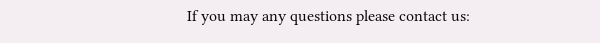If you may any questions please contact us: